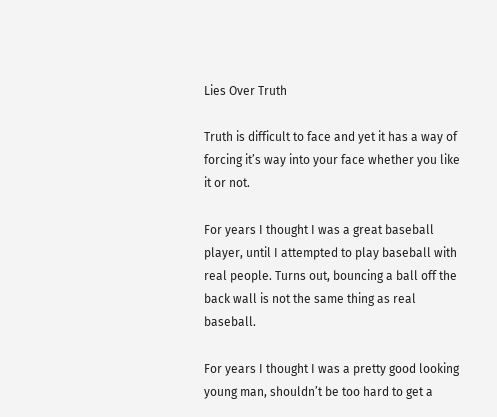Lies Over Truth

Truth is difficult to face and yet it has a way of forcing it’s way into your face whether you like it or not.

For years I thought I was a great baseball player, until I attempted to play baseball with real people. Turns out, bouncing a ball off the back wall is not the same thing as real baseball.

For years I thought I was a pretty good looking young man, shouldn’t be too hard to get a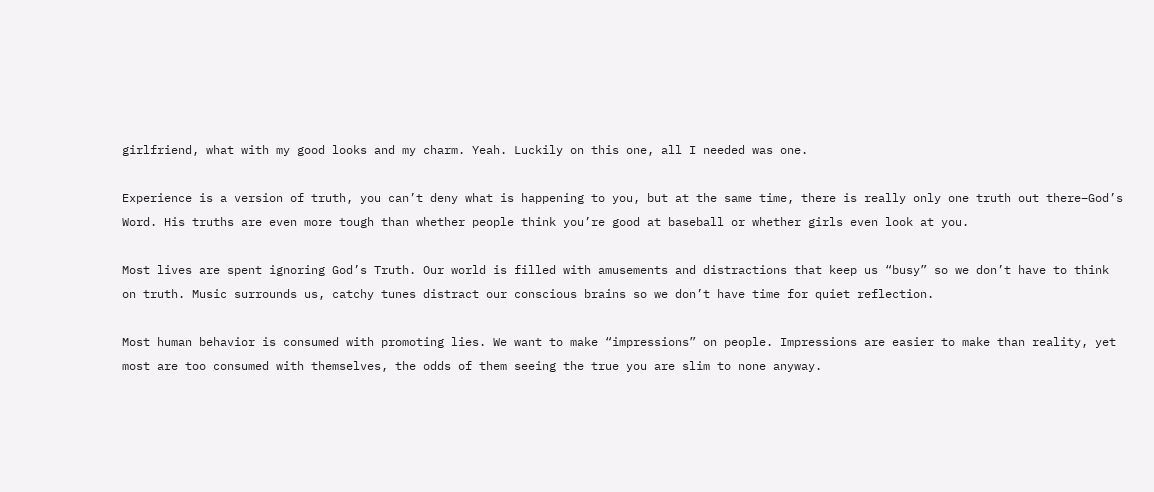girlfriend, what with my good looks and my charm. Yeah. Luckily on this one, all I needed was one.

Experience is a version of truth, you can’t deny what is happening to you, but at the same time, there is really only one truth out there–God’s Word. His truths are even more tough than whether people think you’re good at baseball or whether girls even look at you.

Most lives are spent ignoring God’s Truth. Our world is filled with amusements and distractions that keep us “busy” so we don’t have to think on truth. Music surrounds us, catchy tunes distract our conscious brains so we don’t have time for quiet reflection.

Most human behavior is consumed with promoting lies. We want to make “impressions” on people. Impressions are easier to make than reality, yet most are too consumed with themselves, the odds of them seeing the true you are slim to none anyway.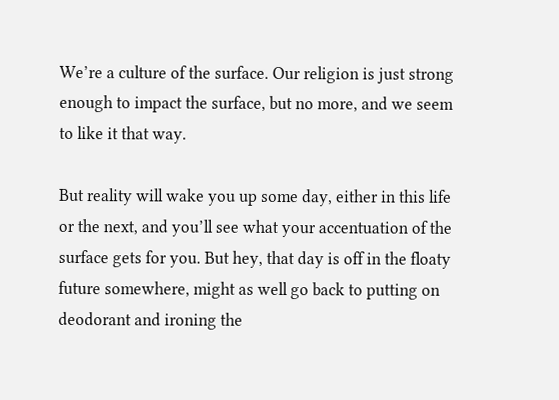We’re a culture of the surface. Our religion is just strong enough to impact the surface, but no more, and we seem to like it that way.

But reality will wake you up some day, either in this life or the next, and you’ll see what your accentuation of the surface gets for you. But hey, that day is off in the floaty future somewhere, might as well go back to putting on deodorant and ironing the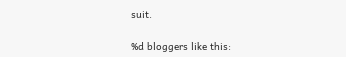suit.

%d bloggers like this: